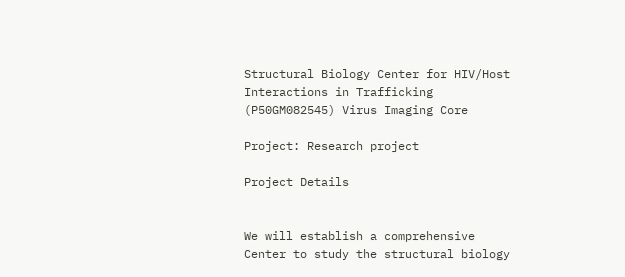Structural Biology Center for HIV/Host Interactions in Trafficking (P50GM082545) Virus Imaging Core

Project: Research project

Project Details


We will establish a comprehensive Center to study the structural biology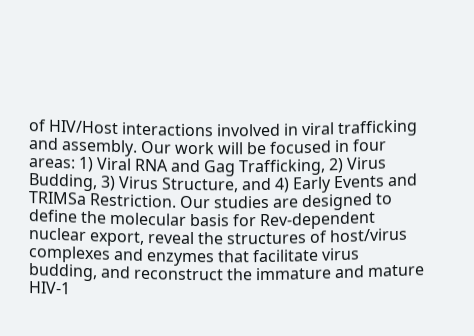of HIV/Host interactions involved in viral trafficking and assembly. Our work will be focused in four areas: 1) Viral RNA and Gag Trafficking, 2) Virus Budding, 3) Virus Structure, and 4) Early Events and TRIMSa Restriction. Our studies are designed to define the molecular basis for Rev-dependent nuclear export, reveal the structures of host/virus complexes and enzymes that facilitate virus budding, and reconstruct the immature and mature HIV-1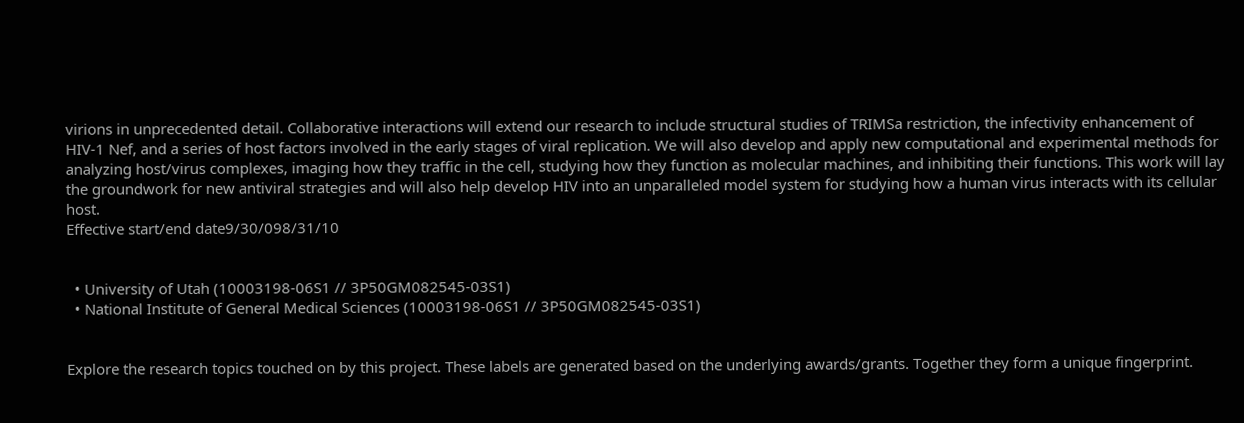virions in unprecedented detail. Collaborative interactions will extend our research to include structural studies of TRIMSa restriction, the infectivity enhancement of HIV-1 Nef, and a series of host factors involved in the early stages of viral replication. We will also develop and apply new computational and experimental methods for analyzing host/virus complexes, imaging how they traffic in the cell, studying how they function as molecular machines, and inhibiting their functions. This work will lay the groundwork for new antiviral strategies and will also help develop HIV into an unparalleled model system for studying how a human virus interacts with its cellular host.
Effective start/end date9/30/098/31/10


  • University of Utah (10003198-06S1 // 3P50GM082545-03S1)
  • National Institute of General Medical Sciences (10003198-06S1 // 3P50GM082545-03S1)


Explore the research topics touched on by this project. These labels are generated based on the underlying awards/grants. Together they form a unique fingerprint.